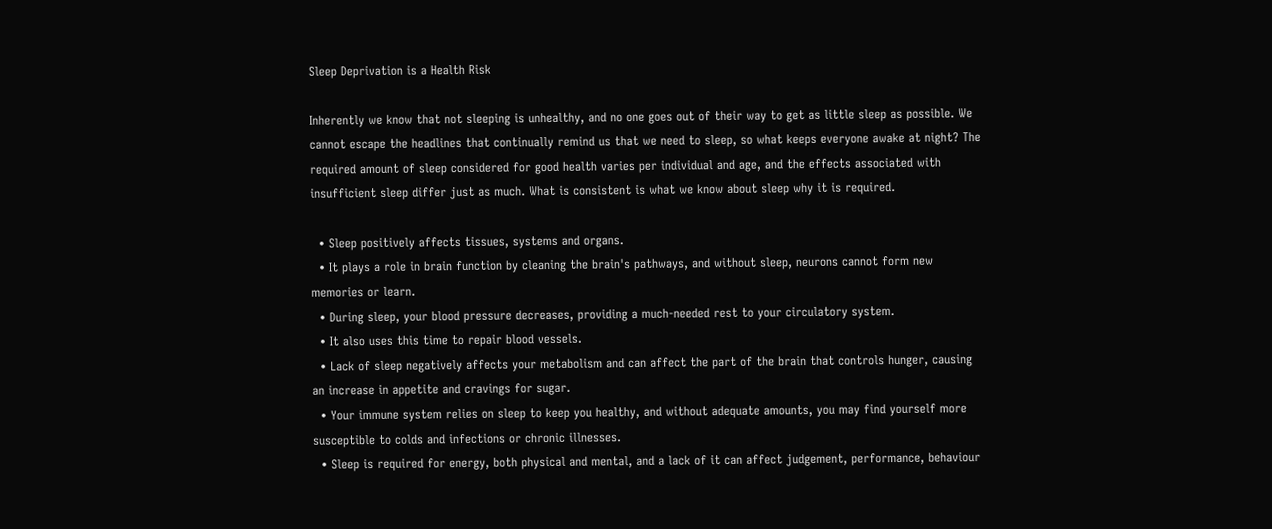Sleep Deprivation is a Health Risk

Inherently we know that not sleeping is unhealthy, and no one goes out of their way to get as little sleep as possible. We cannot escape the headlines that continually remind us that we need to sleep, so what keeps everyone awake at night? The required amount of sleep considered for good health varies per individual and age, and the effects associated with insufficient sleep differ just as much. What is consistent is what we know about sleep why it is required.

  • Sleep positively affects tissues, systems and organs.
  • It plays a role in brain function by cleaning the brain's pathways, and without sleep, neurons cannot form new memories or learn.
  • During sleep, your blood pressure decreases, providing a much-needed rest to your circulatory system.
  • It also uses this time to repair blood vessels.
  • Lack of sleep negatively affects your metabolism and can affect the part of the brain that controls hunger, causing an increase in appetite and cravings for sugar.
  • Your immune system relies on sleep to keep you healthy, and without adequate amounts, you may find yourself more susceptible to colds and infections or chronic illnesses.
  • Sleep is required for energy, both physical and mental, and a lack of it can affect judgement, performance, behaviour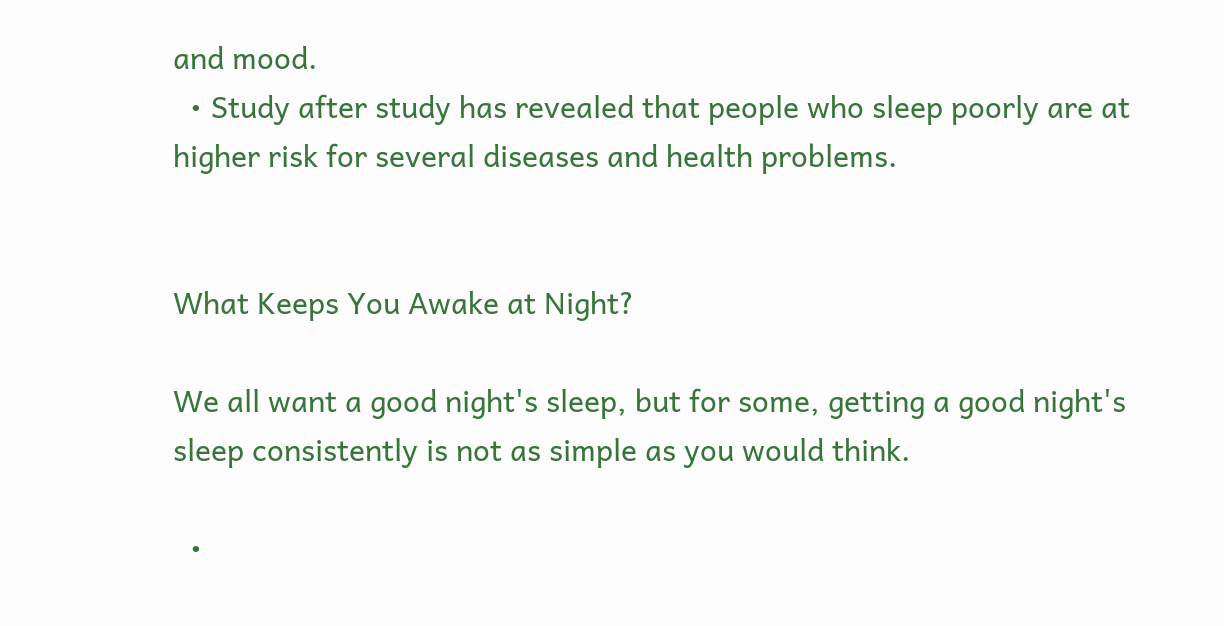and mood.
  • Study after study has revealed that people who sleep poorly are at higher risk for several diseases and health problems.


What Keeps You Awake at Night?

We all want a good night's sleep, but for some, getting a good night's sleep consistently is not as simple as you would think.

  •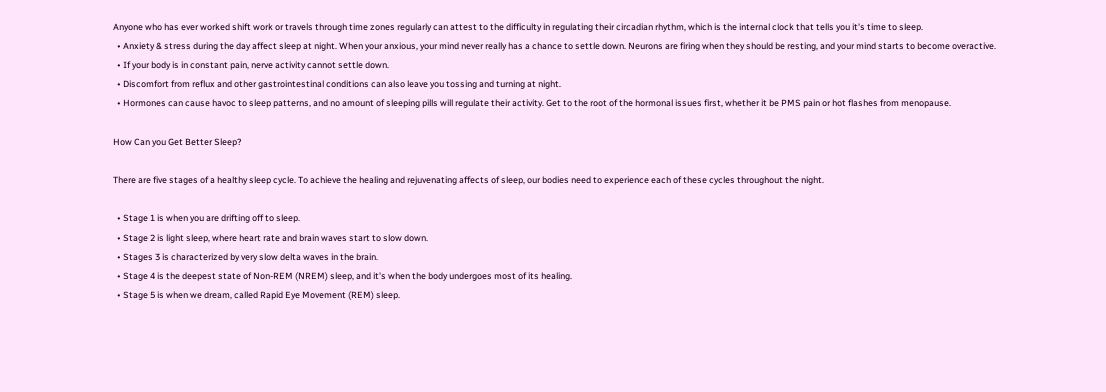Anyone who has ever worked shift work or travels through time zones regularly can attest to the difficulty in regulating their circadian rhythm, which is the internal clock that tells you it's time to sleep.
  • Anxiety & stress during the day affect sleep at night. When your anxious, your mind never really has a chance to settle down. Neurons are firing when they should be resting, and your mind starts to become overactive.
  • If your body is in constant pain, nerve activity cannot settle down.
  • Discomfort from reflux and other gastrointestinal conditions can also leave you tossing and turning at night.
  • Hormones can cause havoc to sleep patterns, and no amount of sleeping pills will regulate their activity. Get to the root of the hormonal issues first, whether it be PMS pain or hot flashes from menopause.

How Can you Get Better Sleep?

There are five stages of a healthy sleep cycle. To achieve the healing and rejuvenating affects of sleep, our bodies need to experience each of these cycles throughout the night.

  • Stage 1 is when you are drifting off to sleep.
  • Stage 2 is light sleep, where heart rate and brain waves start to slow down.
  • Stages 3 is characterized by very slow delta waves in the brain.
  • Stage 4 is the deepest state of Non-REM (NREM) sleep, and it's when the body undergoes most of its healing.
  • Stage 5 is when we dream, called Rapid Eye Movement (REM) sleep.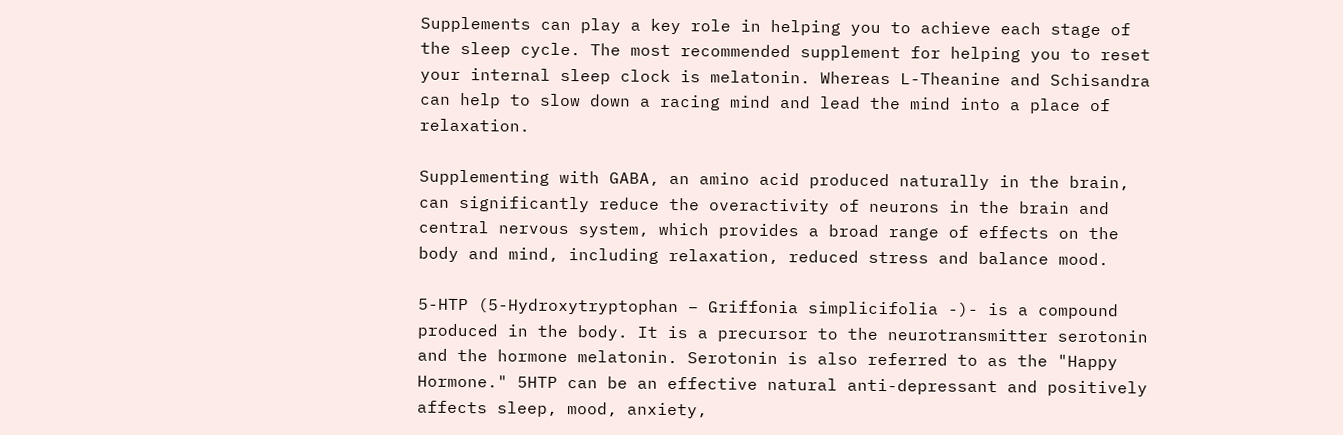Supplements can play a key role in helping you to achieve each stage of the sleep cycle. The most recommended supplement for helping you to reset your internal sleep clock is melatonin. Whereas L-Theanine and Schisandra  can help to slow down a racing mind and lead the mind into a place of relaxation.

Supplementing with GABA, an amino acid produced naturally in the brain, can significantly reduce the overactivity of neurons in the brain and central nervous system, which provides a broad range of effects on the body and mind, including relaxation, reduced stress and balance mood.

5-HTP (5-Hydroxytryptophan – Griffonia simplicifolia -)- is a compound produced in the body. It is a precursor to the neurotransmitter serotonin and the hormone melatonin. Serotonin is also referred to as the "Happy Hormone." 5HTP can be an effective natural anti-depressant and positively affects sleep, mood, anxiety,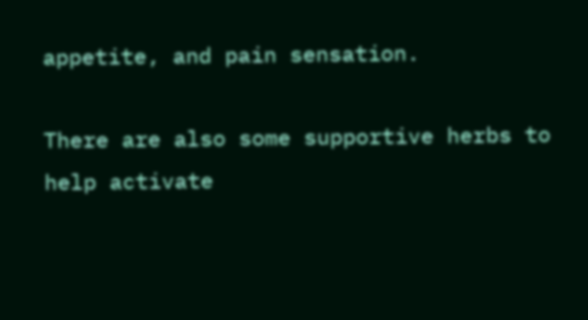appetite, and pain sensation.

There are also some supportive herbs to help activate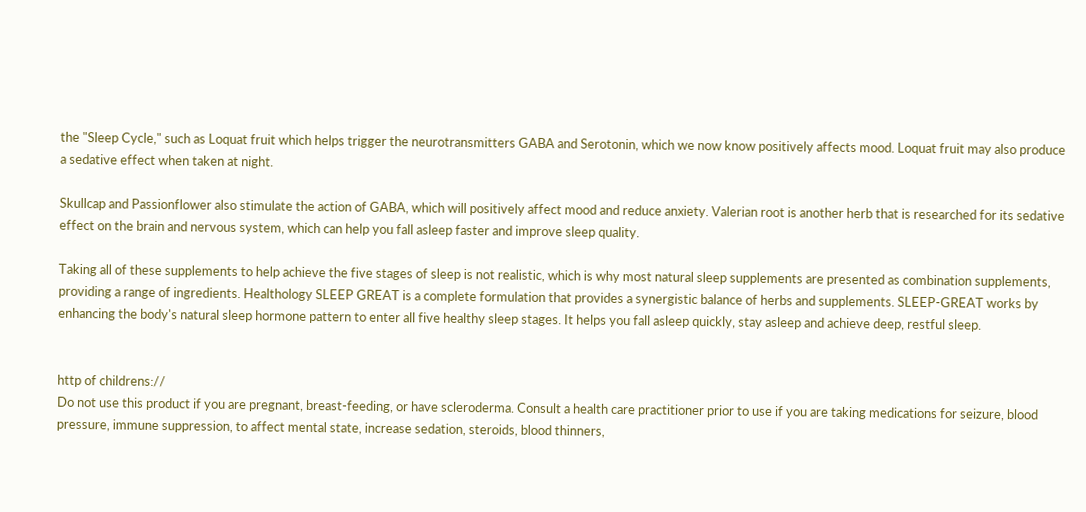the "Sleep Cycle," such as Loquat fruit which helps trigger the neurotransmitters GABA and Serotonin, which we now know positively affects mood. Loquat fruit may also produce a sedative effect when taken at night.

Skullcap and Passionflower also stimulate the action of GABA, which will positively affect mood and reduce anxiety. Valerian root is another herb that is researched for its sedative effect on the brain and nervous system, which can help you fall asleep faster and improve sleep quality.

Taking all of these supplements to help achieve the five stages of sleep is not realistic, which is why most natural sleep supplements are presented as combination supplements, providing a range of ingredients. Healthology SLEEP GREAT is a complete formulation that provides a synergistic balance of herbs and supplements. SLEEP-GREAT works by enhancing the body's natural sleep hormone pattern to enter all five healthy sleep stages. It helps you fall asleep quickly, stay asleep and achieve deep, restful sleep.


http of childrens://
Do not use this product if you are pregnant, breast-feeding, or have scleroderma. Consult a health care practitioner prior to use if you are taking medications for seizure, blood pressure, immune suppression, to affect mental state, increase sedation, steroids, blood thinners,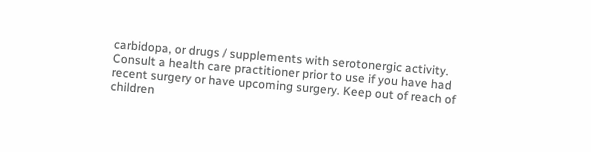carbidopa, or drugs / supplements with serotonergic activity. Consult a health care practitioner prior to use if you have had recent surgery or have upcoming surgery. Keep out of reach of children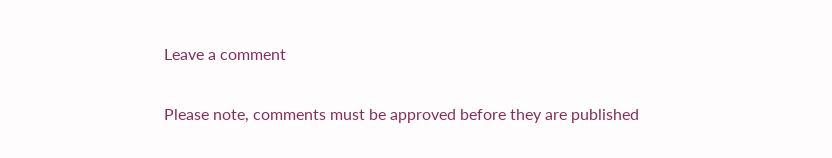Leave a comment

Please note, comments must be approved before they are published